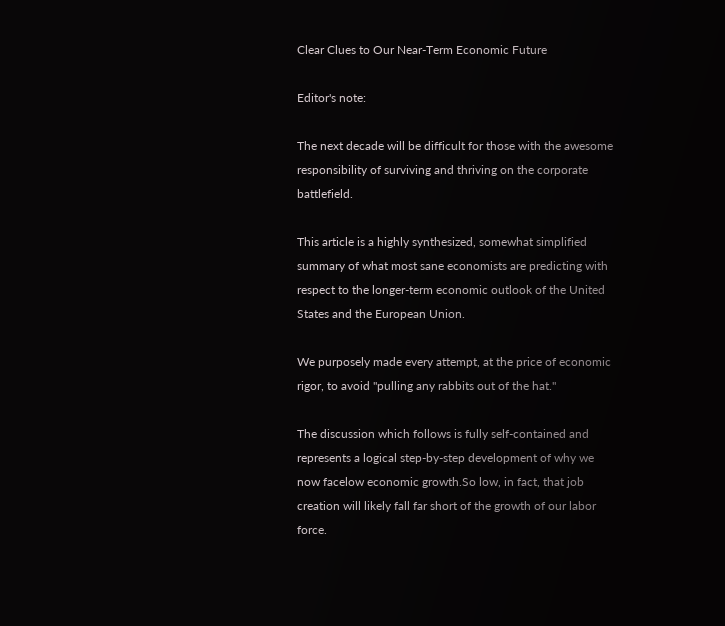Clear Clues to Our Near-Term Economic Future

Editor's note:

The next decade will be difficult for those with the awesome responsibility of surviving and thriving on the corporate battlefield.

This article is a highly synthesized, somewhat simplified summary of what most sane economists are predicting with respect to the longer-term economic outlook of the United States and the European Union.

We purposely made every attempt, at the price of economic rigor, to avoid "pulling any rabbits out of the hat."

The discussion which follows is fully self-contained and represents a logical step-by-step development of why we now facelow economic growth.So low, in fact, that job creation will likely fall far short of the growth of our labor force.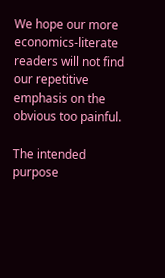We hope our more economics-literate readers will not find our repetitive emphasis on the obvious too painful.

The intended purpose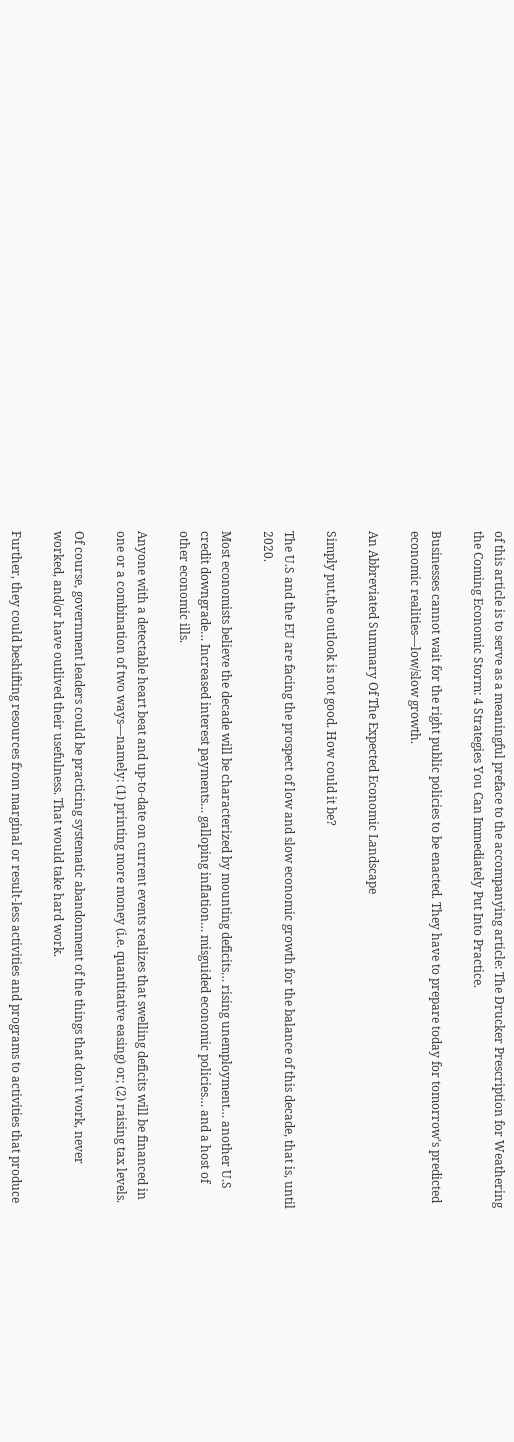of this article is to serve as a meaningful preface to the accompanying article: The Drucker Prescription for Weathering the Coming Economic Storm: 4 Strategies You Can Immediately Put Into Practice.

Businesses cannot wait for the right public policies to be enacted. They have to prepare today for tomorrow's predicted economic realities––low/slow growth.

An Abbreviated Summary Of The Expected Economic Landscape

Simply put,the outlook is not good. How could it be?

The U.S and the EU are facing the prospect of low and slow economic growth for the balance of this decade, that is, until 2020.

Most economists believe the decade will be characterized by mounting deficits… rising unemployment… another U.S credit downgrade… Increased interest payments… galloping inflation… misguided economic policies… and a host of other economic ills.

Anyone with a detectable heart beat and up-to-date on current events realizes that swelling deficits will be financed in one or a combination of two ways––namely: (1) printing more money (i.e. quantitative easing) or; (2) raising tax levels.

Of course, government leaders could be practicing systematic abandonment of the things that don't work, never worked, and/or have outlived their usefulness. That would take hard work.

Further, they could beshifting resources from marginal or result-less activities and programs to activities that produce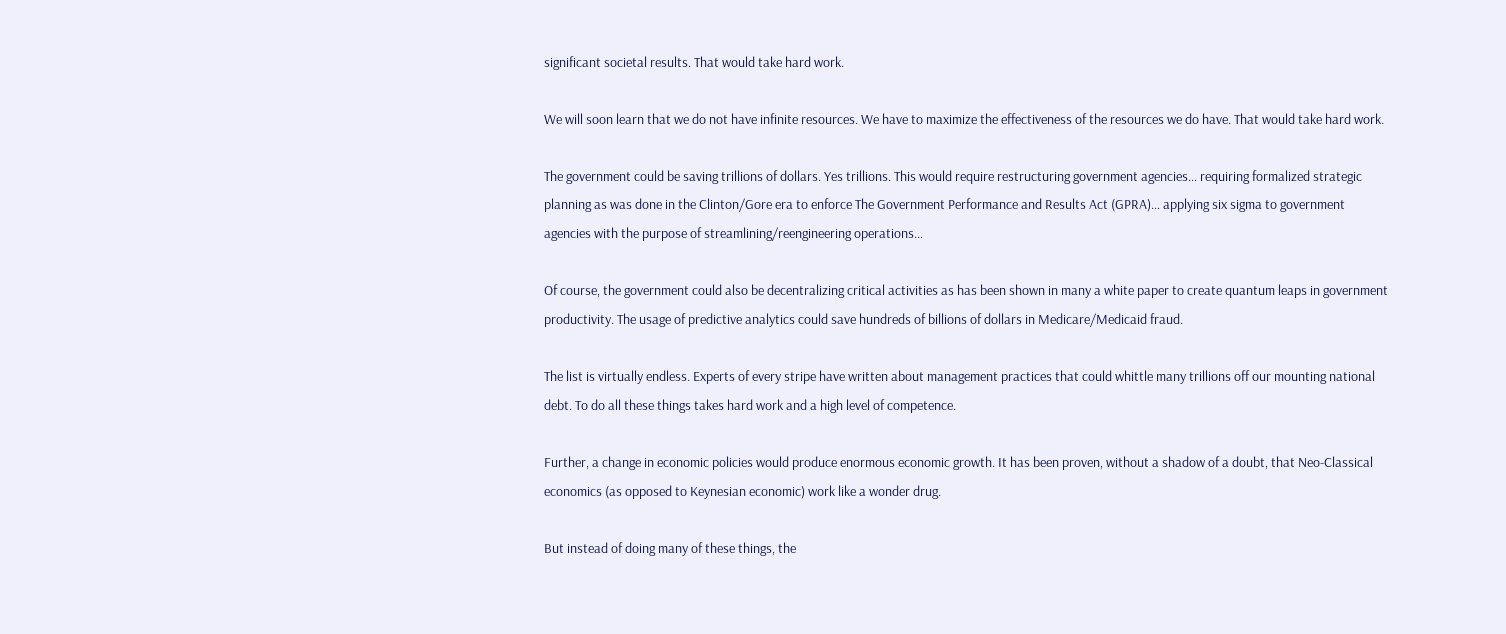significant societal results. That would take hard work.

We will soon learn that we do not have infinite resources. We have to maximize the effectiveness of the resources we do have. That would take hard work.

The government could be saving trillions of dollars. Yes trillions. This would require restructuring government agencies… requiring formalized strategic planning as was done in the Clinton/Gore era to enforce The Government Performance and Results Act (GPRA)… applying six sigma to government agencies with the purpose of streamlining/reengineering operations…

Of course, the government could also be decentralizing critical activities as has been shown in many a white paper to create quantum leaps in government productivity. The usage of predictive analytics could save hundreds of billions of dollars in Medicare/Medicaid fraud.

The list is virtually endless. Experts of every stripe have written about management practices that could whittle many trillions off our mounting national debt. To do all these things takes hard work and a high level of competence.

Further, a change in economic policies would produce enormous economic growth. It has been proven, without a shadow of a doubt, that Neo-Classical economics (as opposed to Keynesian economic) work like a wonder drug.

But instead of doing many of these things, the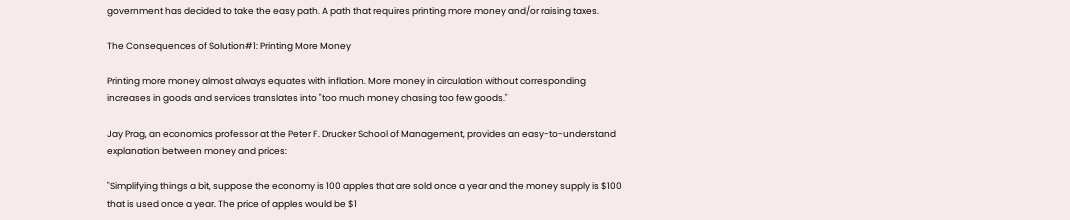government has decided to take the easy path. A path that requires printing more money and/or raising taxes.

The Consequences of Solution#1: Printing More Money

Printing more money almost always equates with inflation. More money in circulation without corresponding increases in goods and services translates into "too much money chasing too few goods."

Jay Prag, an economics professor at the Peter F. Drucker School of Management, provides an easy-to-understand explanation between money and prices:

"Simplifying things a bit, suppose the economy is 100 apples that are sold once a year and the money supply is $100 that is used once a year. The price of apples would be $1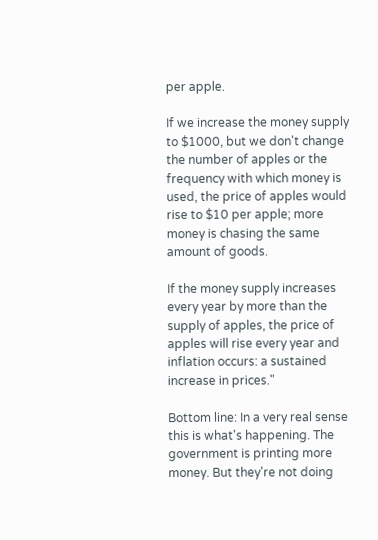per apple.

If we increase the money supply to $1000, but we don't change the number of apples or the frequency with which money is used, the price of apples would rise to $10 per apple; more money is chasing the same amount of goods.

If the money supply increases every year by more than the supply of apples, the price of apples will rise every year and inflation occurs: a sustained increase in prices."

Bottom line: In a very real sense this is what's happening. The government is printing more money. But they're not doing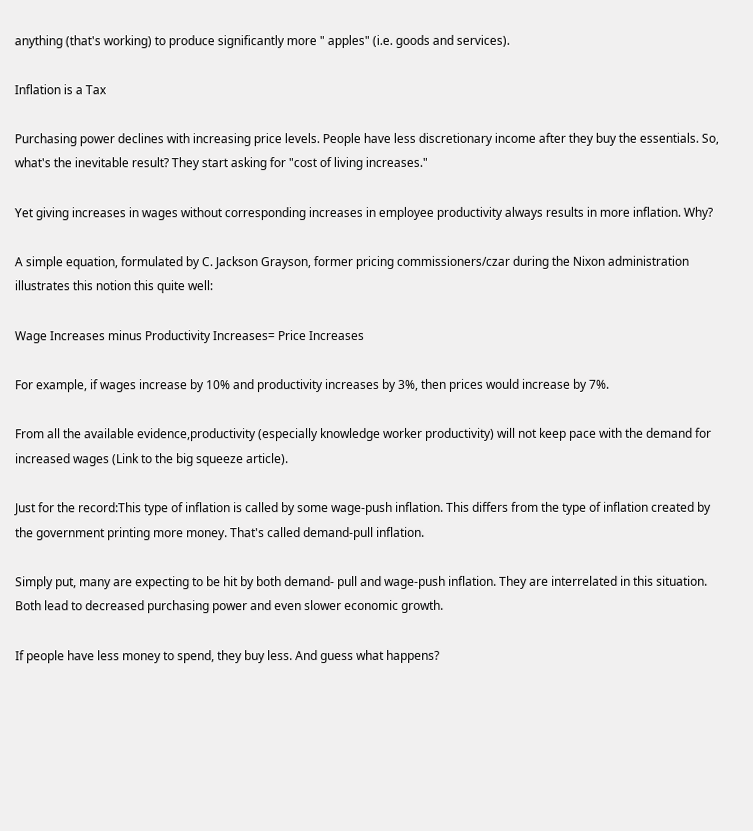anything (that's working) to produce significantly more " apples" (i.e. goods and services).

Inflation is a Tax

Purchasing power declines with increasing price levels. People have less discretionary income after they buy the essentials. So, what's the inevitable result? They start asking for "cost of living increases."

Yet giving increases in wages without corresponding increases in employee productivity always results in more inflation. Why?

A simple equation, formulated by C. Jackson Grayson, former pricing commissioners/czar during the Nixon administration illustrates this notion this quite well:

Wage Increases minus Productivity Increases= Price Increases

For example, if wages increase by 10% and productivity increases by 3%, then prices would increase by 7%.

From all the available evidence,productivity (especially knowledge worker productivity) will not keep pace with the demand for increased wages (Link to the big squeeze article).

Just for the record:This type of inflation is called by some wage-push inflation. This differs from the type of inflation created by the government printing more money. That's called demand-pull inflation.

Simply put, many are expecting to be hit by both demand- pull and wage-push inflation. They are interrelated in this situation. Both lead to decreased purchasing power and even slower economic growth.

If people have less money to spend, they buy less. And guess what happens?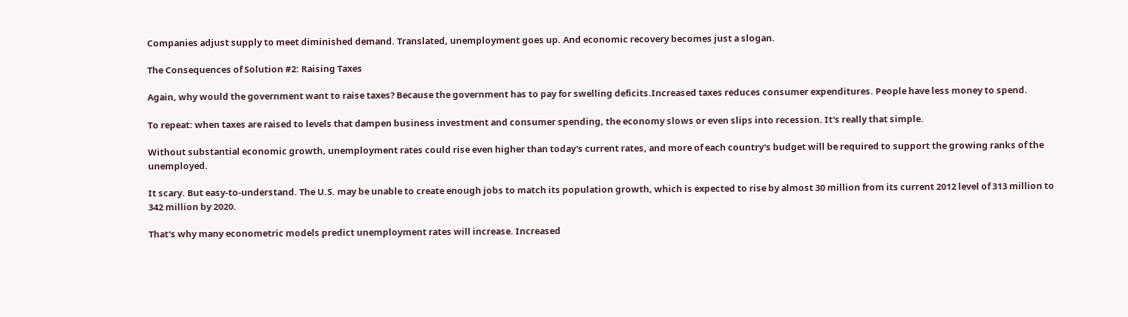Companies adjust supply to meet diminished demand. Translated, unemployment goes up. And economic recovery becomes just a slogan.

The Consequences of Solution #2: Raising Taxes

Again, why would the government want to raise taxes? Because the government has to pay for swelling deficits.Increased taxes reduces consumer expenditures. People have less money to spend.

To repeat: when taxes are raised to levels that dampen business investment and consumer spending, the economy slows or even slips into recession. It's really that simple.

Without substantial economic growth, unemployment rates could rise even higher than today's current rates, and more of each country's budget will be required to support the growing ranks of the unemployed.

It scary. But easy-to-understand. The U.S. may be unable to create enough jobs to match its population growth, which is expected to rise by almost 30 million from its current 2012 level of 313 million to 342 million by 2020.

That's why many econometric models predict unemployment rates will increase. Increased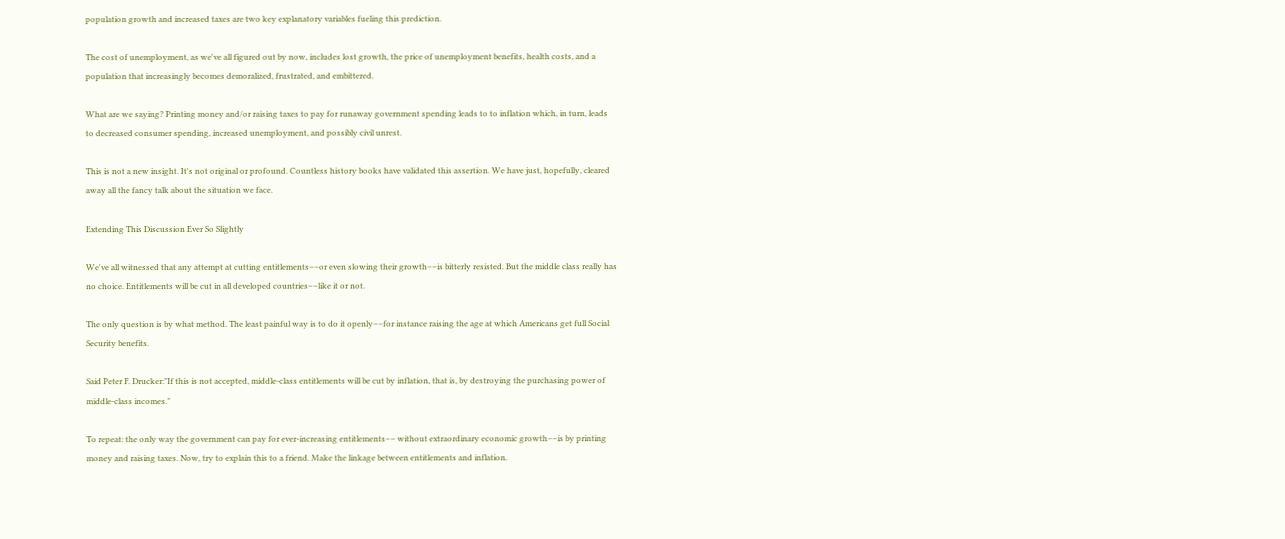population growth and increased taxes are two key explanatory variables fueling this prediction.

The cost of unemployment, as we've all figured out by now, includes lost growth, the price of unemployment benefits, health costs, and a population that increasingly becomes demoralized, frustrated, and embittered.

What are we saying? Printing money and/or raising taxes to pay for runaway government spending leads to to inflation which, in turn, leads to decreased consumer spending, increased unemployment, and possibly civil unrest.

This is not a new insight. It's not original or profound. Countless history books have validated this assertion. We have just, hopefully, cleared away all the fancy talk about the situation we face.

Extending This Discussion Ever So Slightly

We've all witnessed that any attempt at cutting entitlements––or even slowing their growth––is bitterly resisted. But the middle class really has no choice. Entitlements will be cut in all developed countries––like it or not.

The only question is by what method. The least painful way is to do it openly––for instance raising the age at which Americans get full Social Security benefits.

Said Peter F. Drucker:"If this is not accepted, middle-class entitlements will be cut by inflation, that is, by destroying the purchasing power of middle-class incomes."

To repeat: the only way the government can pay for ever-increasing entitlements–– without extraordinary economic growth––is by printing money and raising taxes. Now, try to explain this to a friend. Make the linkage between entitlements and inflation.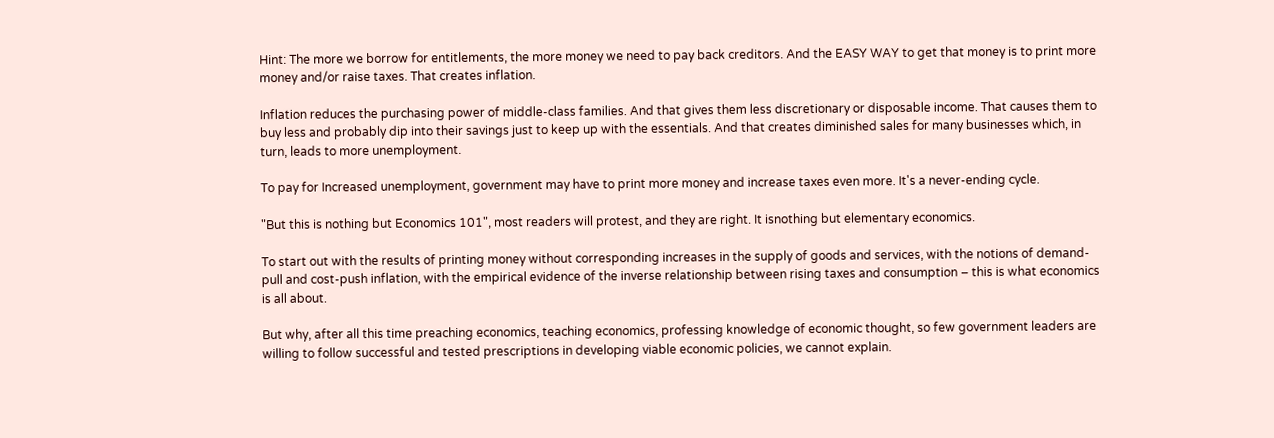Hint: The more we borrow for entitlements, the more money we need to pay back creditors. And the EASY WAY to get that money is to print more money and/or raise taxes. That creates inflation.

Inflation reduces the purchasing power of middle-class families. And that gives them less discretionary or disposable income. That causes them to buy less and probably dip into their savings just to keep up with the essentials. And that creates diminished sales for many businesses which, in turn, leads to more unemployment.

To pay for Increased unemployment, government may have to print more money and increase taxes even more. It's a never-ending cycle.

"But this is nothing but Economics 101", most readers will protest, and they are right. It isnothing but elementary economics.

To start out with the results of printing money without corresponding increases in the supply of goods and services, with the notions of demand-pull and cost-push inflation, with the empirical evidence of the inverse relationship between rising taxes and consumption – this is what economics is all about.

But why, after all this time preaching economics, teaching economics, professing knowledge of economic thought, so few government leaders are willing to follow successful and tested prescriptions in developing viable economic policies, we cannot explain.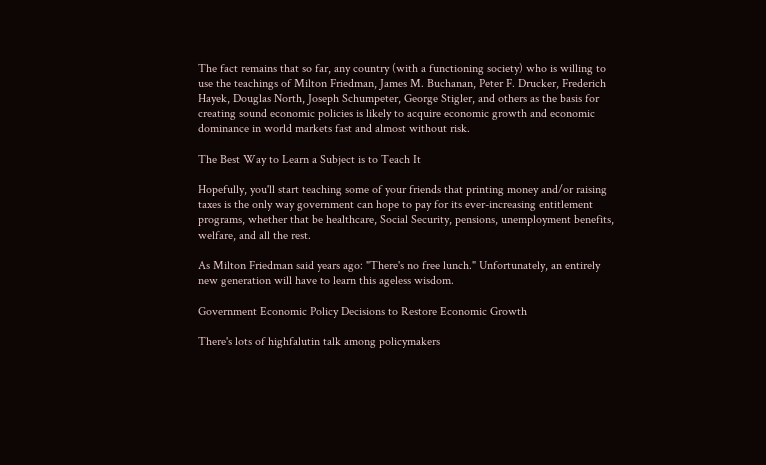The fact remains that so far, any country (with a functioning society) who is willing to use the teachings of Milton Friedman, James M. Buchanan, Peter F. Drucker, Frederich Hayek, Douglas North, Joseph Schumpeter, George Stigler, and others as the basis for creating sound economic policies is likely to acquire economic growth and economic dominance in world markets fast and almost without risk.

The Best Way to Learn a Subject is to Teach It

Hopefully, you'll start teaching some of your friends that printing money and/or raising taxes is the only way government can hope to pay for its ever-increasing entitlement programs, whether that be healthcare, Social Security, pensions, unemployment benefits, welfare, and all the rest.

As Milton Friedman said years ago: "There's no free lunch." Unfortunately, an entirely new generation will have to learn this ageless wisdom.

Government Economic Policy Decisions to Restore Economic Growth

There's lots of highfalutin talk among policymakers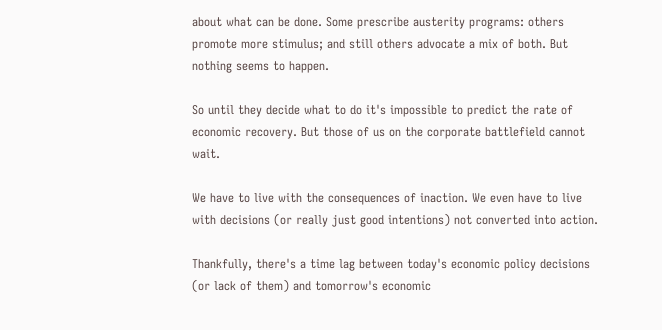about what can be done. Some prescribe austerity programs: others promote more stimulus; and still others advocate a mix of both. But nothing seems to happen.

So until they decide what to do it's impossible to predict the rate of economic recovery. But those of us on the corporate battlefield cannot wait.

We have to live with the consequences of inaction. We even have to live with decisions (or really just good intentions) not converted into action.

Thankfully, there's a time lag between today's economic policy decisions (or lack of them) and tomorrow's economic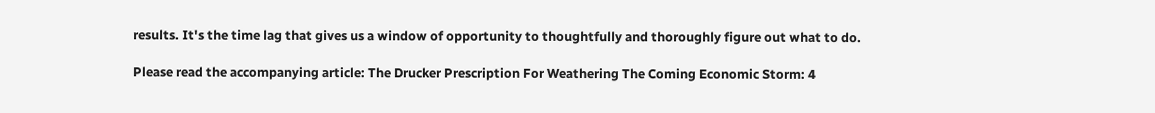results. It's the time lag that gives us a window of opportunity to thoughtfully and thoroughly figure out what to do.

Please read the accompanying article: The Drucker Prescription For Weathering The Coming Economic Storm: 4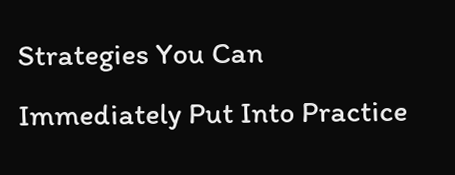Strategies You Can Immediately Put Into Practice